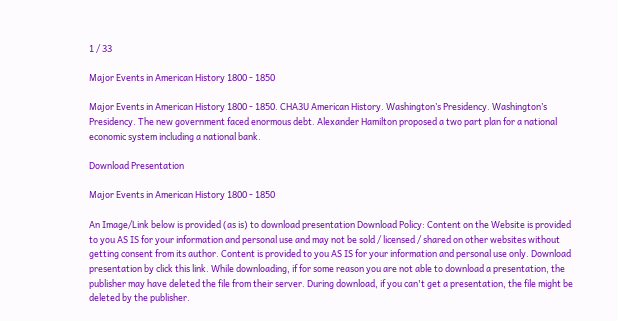1 / 33

Major Events in American History 1800 - 1850

Major Events in American History 1800 - 1850. CHA3U American History. Washington’s Presidency. Washington’s Presidency. The new government faced enormous debt. Alexander Hamilton proposed a two part plan for a national economic system including a national bank.

Download Presentation

Major Events in American History 1800 - 1850

An Image/Link below is provided (as is) to download presentation Download Policy: Content on the Website is provided to you AS IS for your information and personal use and may not be sold / licensed / shared on other websites without getting consent from its author. Content is provided to you AS IS for your information and personal use only. Download presentation by click this link. While downloading, if for some reason you are not able to download a presentation, the publisher may have deleted the file from their server. During download, if you can't get a presentation, the file might be deleted by the publisher.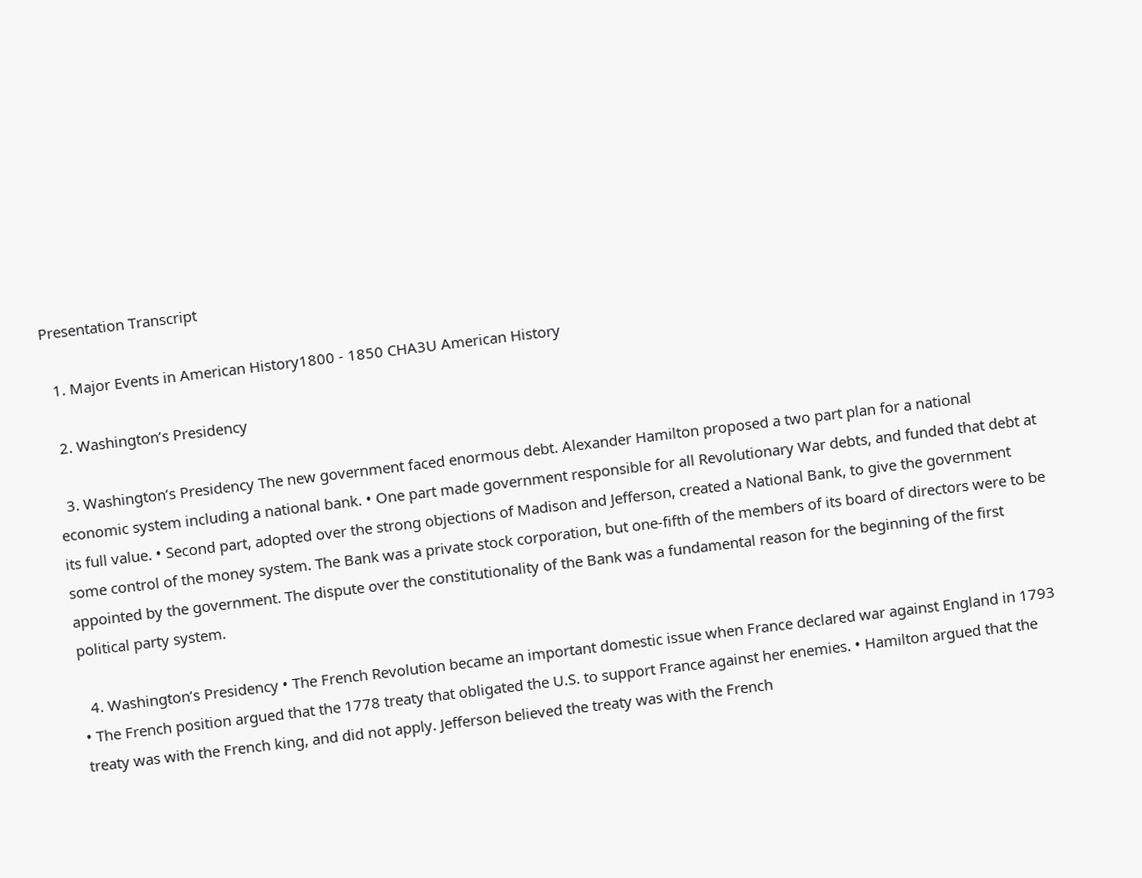Presentation Transcript

  1. Major Events in American History1800 - 1850 CHA3U American History

  2. Washington’s Presidency

  3. Washington’s Presidency The new government faced enormous debt. Alexander Hamilton proposed a two part plan for a national economic system including a national bank. • One part made government responsible for all Revolutionary War debts, and funded that debt at its full value. • Second part, adopted over the strong objections of Madison and Jefferson, created a National Bank, to give the government some control of the money system. The Bank was a private stock corporation, but one-fifth of the members of its board of directors were to be appointed by the government. The dispute over the constitutionality of the Bank was a fundamental reason for the beginning of the first political party system.

  4. Washington’s Presidency • The French Revolution became an important domestic issue when France declared war against England in 1793 • The French position argued that the 1778 treaty that obligated the U.S. to support France against her enemies. • Hamilton argued that the treaty was with the French king, and did not apply. Jefferson believed the treaty was with the French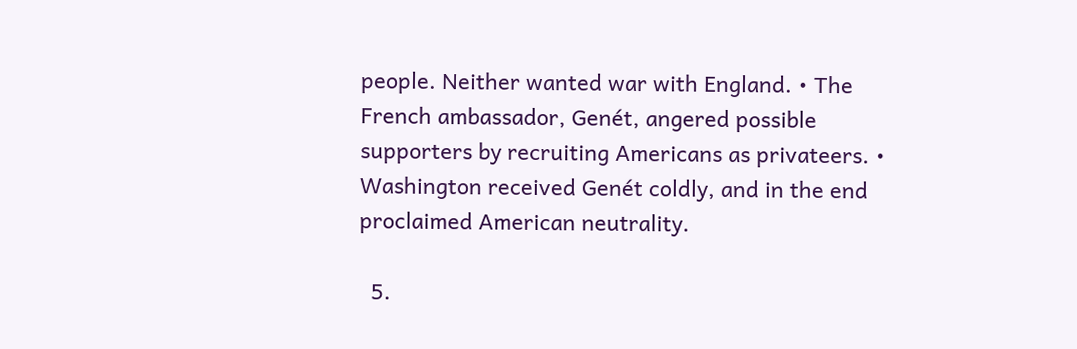people. Neither wanted war with England. • The French ambassador, Genét, angered possible supporters by recruiting Americans as privateers. • Washington received Genét coldly, and in the end proclaimed American neutrality.

  5.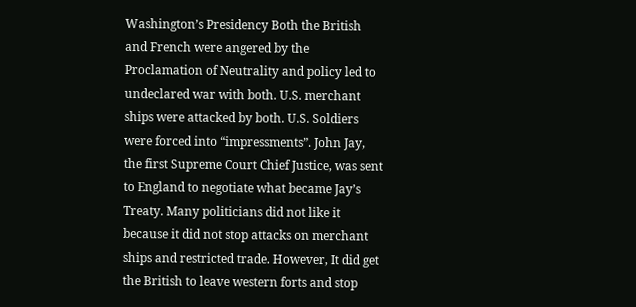Washington’s Presidency Both the British and French were angered by the Proclamation of Neutrality and policy led to undeclared war with both. U.S. merchant ships were attacked by both. U.S. Soldiers were forced into “impressments”. John Jay, the first Supreme Court Chief Justice, was sent to England to negotiate what became Jay’s Treaty. Many politicians did not like it because it did not stop attacks on merchant ships and restricted trade. However, It did get the British to leave western forts and stop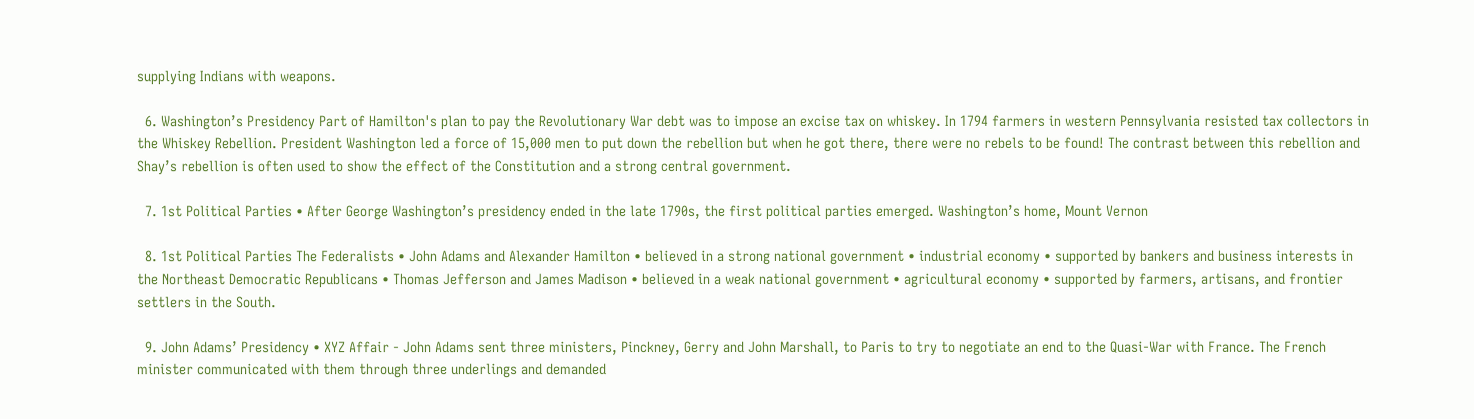supplying Indians with weapons.

  6. Washington’s Presidency Part of Hamilton's plan to pay the Revolutionary War debt was to impose an excise tax on whiskey. In 1794 farmers in western Pennsylvania resisted tax collectors in the Whiskey Rebellion. President Washington led a force of 15,000 men to put down the rebellion but when he got there, there were no rebels to be found! The contrast between this rebellion and Shay’s rebellion is often used to show the effect of the Constitution and a strong central government.

  7. 1st Political Parties • After George Washington’s presidency ended in the late 1790s, the first political parties emerged. Washington’s home, Mount Vernon

  8. 1st Political Parties The Federalists • John Adams and Alexander Hamilton • believed in a strong national government • industrial economy • supported by bankers and business interests in the Northeast Democratic Republicans • Thomas Jefferson and James Madison • believed in a weak national government • agricultural economy • supported by farmers, artisans, and frontier settlers in the South.

  9. John Adams’ Presidency • XYZ Affair - John Adams sent three ministers, Pinckney, Gerry and John Marshall, to Paris to try to negotiate an end to the Quasi-War with France. The French minister communicated with them through three underlings and demanded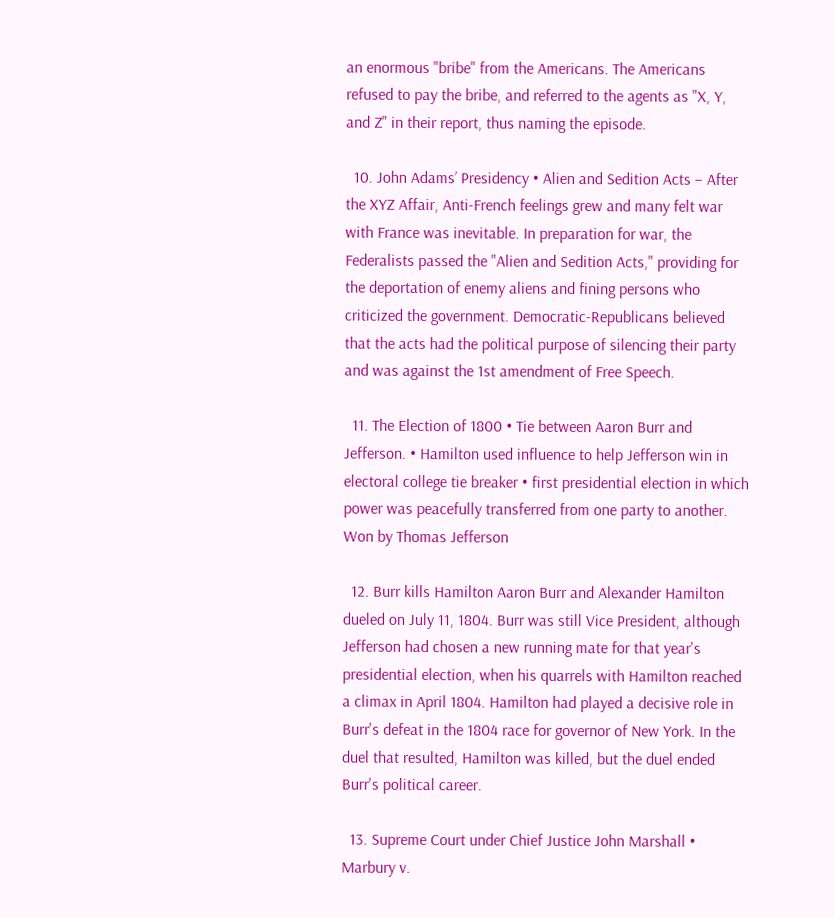an enormous "bribe" from the Americans. The Americans refused to pay the bribe, and referred to the agents as "X, Y, and Z" in their report, thus naming the episode.

  10. John Adams’ Presidency • Alien and Sedition Acts – After the XYZ Affair, Anti-French feelings grew and many felt war with France was inevitable. In preparation for war, the Federalists passed the "Alien and Sedition Acts," providing for the deportation of enemy aliens and fining persons who criticized the government. Democratic-Republicans believed that the acts had the political purpose of silencing their party and was against the 1st amendment of Free Speech.

  11. The Election of 1800 • Tie between Aaron Burr and Jefferson. • Hamilton used influence to help Jefferson win in electoral college tie breaker • first presidential election in which power was peacefully transferred from one party to another. Won by Thomas Jefferson

  12. Burr kills Hamilton Aaron Burr and Alexander Hamilton dueled on July 11, 1804. Burr was still Vice President, although Jefferson had chosen a new running mate for that year's presidential election, when his quarrels with Hamilton reached a climax in April 1804. Hamilton had played a decisive role in Burr's defeat in the 1804 race for governor of New York. In the duel that resulted, Hamilton was killed, but the duel ended Burr's political career.

  13. Supreme Court under Chief Justice John Marshall • Marbury v.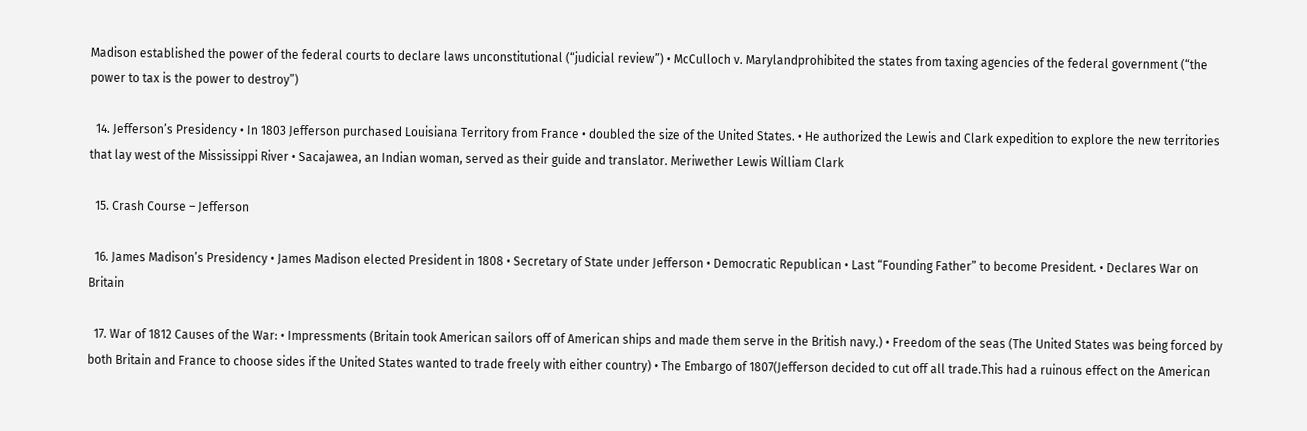Madison established the power of the federal courts to declare laws unconstitutional (“judicial review”) • McCulloch v. Marylandprohibited the states from taxing agencies of the federal government (“the power to tax is the power to destroy”)

  14. Jefferson’s Presidency • In 1803 Jefferson purchased Louisiana Territory from France • doubled the size of the United States. • He authorized the Lewis and Clark expedition to explore the new territories that lay west of the Mississippi River • Sacajawea, an Indian woman, served as their guide and translator. Meriwether Lewis William Clark

  15. Crash Course – Jefferson

  16. James Madison’s Presidency • James Madison elected President in 1808 • Secretary of State under Jefferson • Democratic Republican • Last “Founding Father” to become President. • Declares War on Britain

  17. War of 1812 Causes of the War: • Impressments (Britain took American sailors off of American ships and made them serve in the British navy.) • Freedom of the seas (The United States was being forced by both Britain and France to choose sides if the United States wanted to trade freely with either country) • The Embargo of 1807(Jefferson decided to cut off all trade.This had a ruinous effect on the American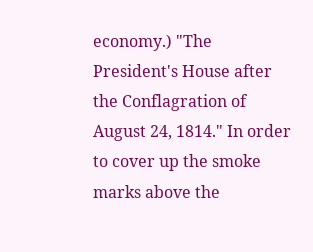economy.) "The President's House after the Conflagration of August 24, 1814." In order to cover up the smoke marks above the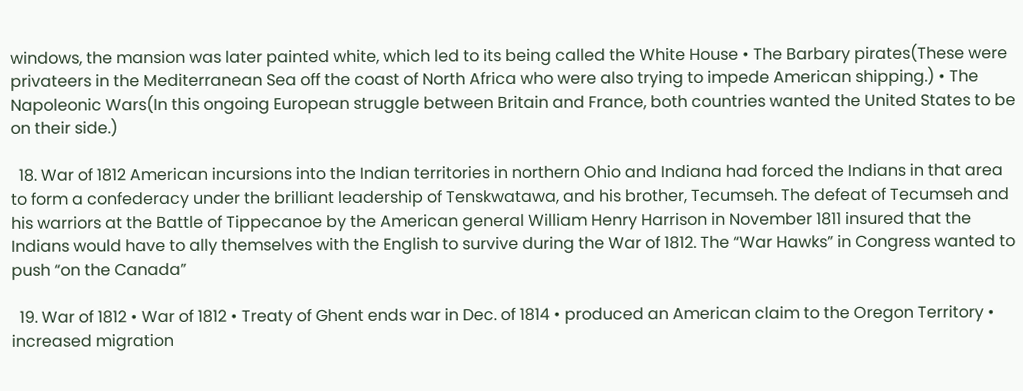windows, the mansion was later painted white, which led to its being called the White House • The Barbary pirates(These were privateers in the Mediterranean Sea off the coast of North Africa who were also trying to impede American shipping.) • The Napoleonic Wars(In this ongoing European struggle between Britain and France, both countries wanted the United States to be on their side.)

  18. War of 1812 American incursions into the Indian territories in northern Ohio and Indiana had forced the Indians in that area to form a confederacy under the brilliant leadership of Tenskwatawa, and his brother, Tecumseh. The defeat of Tecumseh and his warriors at the Battle of Tippecanoe by the American general William Henry Harrison in November 1811 insured that the Indians would have to ally themselves with the English to survive during the War of 1812. The “War Hawks” in Congress wanted to push “on the Canada”

  19. War of 1812 • War of 1812 • Treaty of Ghent ends war in Dec. of 1814 • produced an American claim to the Oregon Territory • increased migration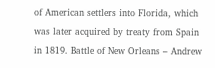of American settlers into Florida, which was later acquired by treaty from Spain in 1819. Battle of New Orleans – Andrew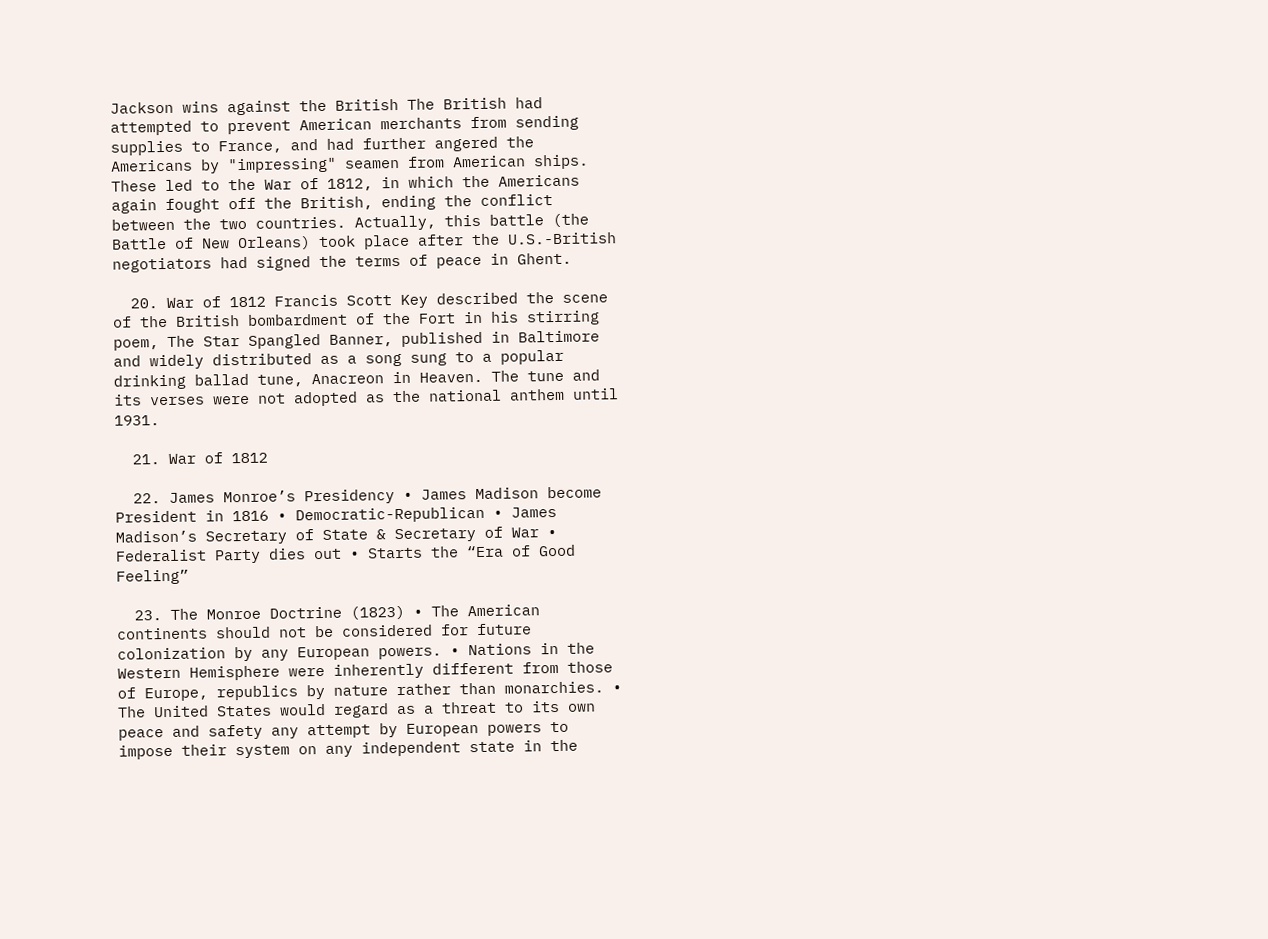Jackson wins against the British The British had attempted to prevent American merchants from sending supplies to France, and had further angered the Americans by "impressing" seamen from American ships. These led to the War of 1812, in which the Americans again fought off the British, ending the conflict between the two countries. Actually, this battle (the Battle of New Orleans) took place after the U.S.-British negotiators had signed the terms of peace in Ghent.

  20. War of 1812 Francis Scott Key described the scene of the British bombardment of the Fort in his stirring poem, The Star Spangled Banner, published in Baltimore and widely distributed as a song sung to a popular drinking ballad tune, Anacreon in Heaven. The tune and its verses were not adopted as the national anthem until 1931.

  21. War of 1812

  22. James Monroe’s Presidency • James Madison become President in 1816 • Democratic-Republican • James Madison’s Secretary of State & Secretary of War • Federalist Party dies out • Starts the “Era of Good Feeling”

  23. The Monroe Doctrine (1823) • The American continents should not be considered for future colonization by any European powers. • Nations in the Western Hemisphere were inherently different from those of Europe, republics by nature rather than monarchies. • The United States would regard as a threat to its own peace and safety any attempt by European powers to impose their system on any independent state in the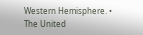Western Hemisphere. • The United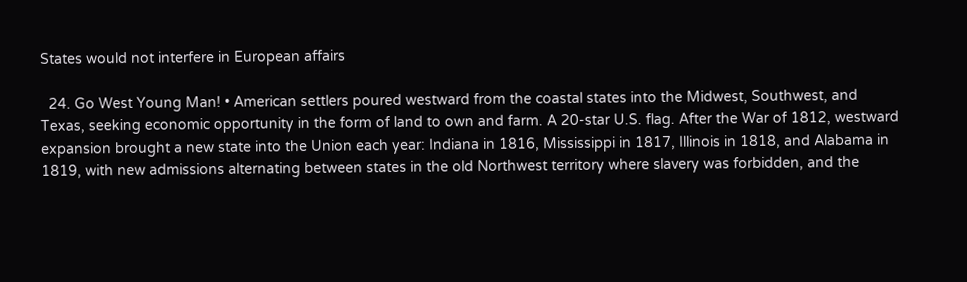States would not interfere in European affairs

  24. Go West Young Man! • American settlers poured westward from the coastal states into the Midwest, Southwest, and Texas, seeking economic opportunity in the form of land to own and farm. A 20-star U.S. flag. After the War of 1812, westward expansion brought a new state into the Union each year: Indiana in 1816, Mississippi in 1817, Illinois in 1818, and Alabama in 1819, with new admissions alternating between states in the old Northwest territory where slavery was forbidden, and the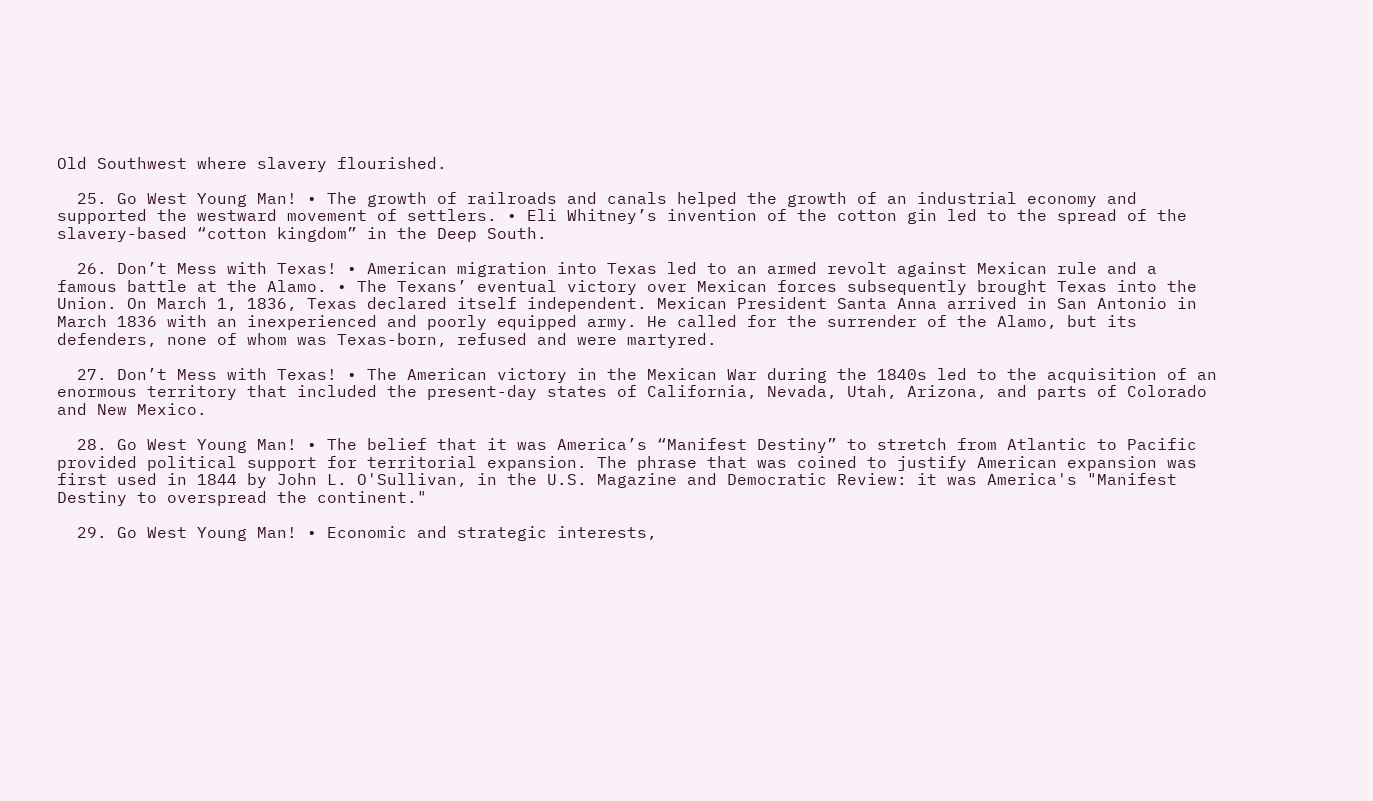Old Southwest where slavery flourished.

  25. Go West Young Man! • The growth of railroads and canals helped the growth of an industrial economy and supported the westward movement of settlers. • Eli Whitney’s invention of the cotton gin led to the spread of the slavery-based “cotton kingdom” in the Deep South.

  26. Don’t Mess with Texas! • American migration into Texas led to an armed revolt against Mexican rule and a famous battle at the Alamo. • The Texans’ eventual victory over Mexican forces subsequently brought Texas into the Union. On March 1, 1836, Texas declared itself independent. Mexican President Santa Anna arrived in San Antonio in March 1836 with an inexperienced and poorly equipped army. He called for the surrender of the Alamo, but its defenders, none of whom was Texas-born, refused and were martyred.

  27. Don’t Mess with Texas! • The American victory in the Mexican War during the 1840s led to the acquisition of an enormous territory that included the present-day states of California, Nevada, Utah, Arizona, and parts of Colorado and New Mexico.

  28. Go West Young Man! • The belief that it was America’s “Manifest Destiny” to stretch from Atlantic to Pacific provided political support for territorial expansion. The phrase that was coined to justify American expansion was first used in 1844 by John L. O'Sullivan, in the U.S. Magazine and Democratic Review: it was America's "Manifest Destiny to overspread the continent."

  29. Go West Young Man! • Economic and strategic interests,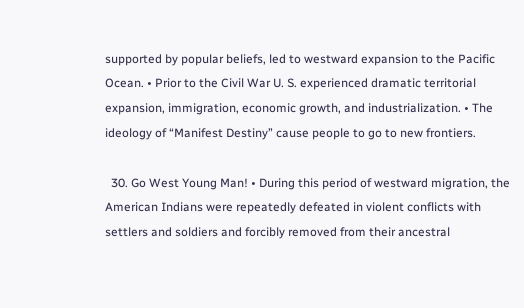supported by popular beliefs, led to westward expansion to the Pacific Ocean. • Prior to the Civil War U. S. experienced dramatic territorial expansion, immigration, economic growth, and industrialization. • The ideology of “Manifest Destiny” cause people to go to new frontiers.

  30. Go West Young Man! • During this period of westward migration, the American Indians were repeatedly defeated in violent conflicts with settlers and soldiers and forcibly removed from their ancestral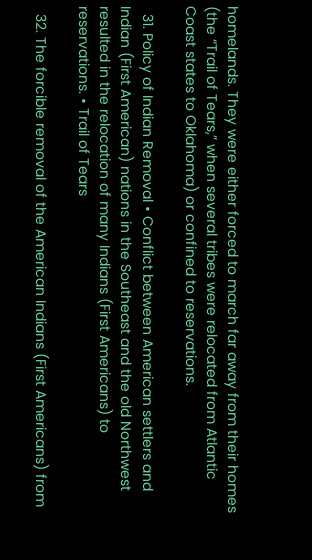homelands. They were either forced to march far away from their homes (the “Trail of Tears,” when several tribes were relocated from Atlantic Coast states to Oklahoma) or confined to reservations.

  31. Policy of Indian Removal • Conflict between American settlers and Indian (First American) nations in the Southeast and the old Northwest resulted in the relocation of many Indians (First Americans) to reservations. • Trail of Tears

  32. The forcible removal of the American Indians (First Americans) from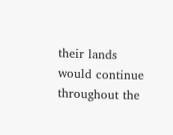their lands would continue throughout the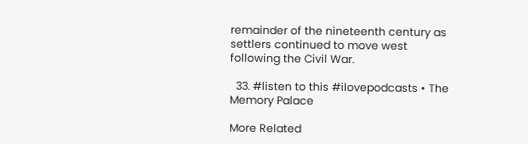remainder of the nineteenth century as settlers continued to move west following the Civil War.

  33. #listen to this #ilovepodcasts • The Memory Palace

More Related